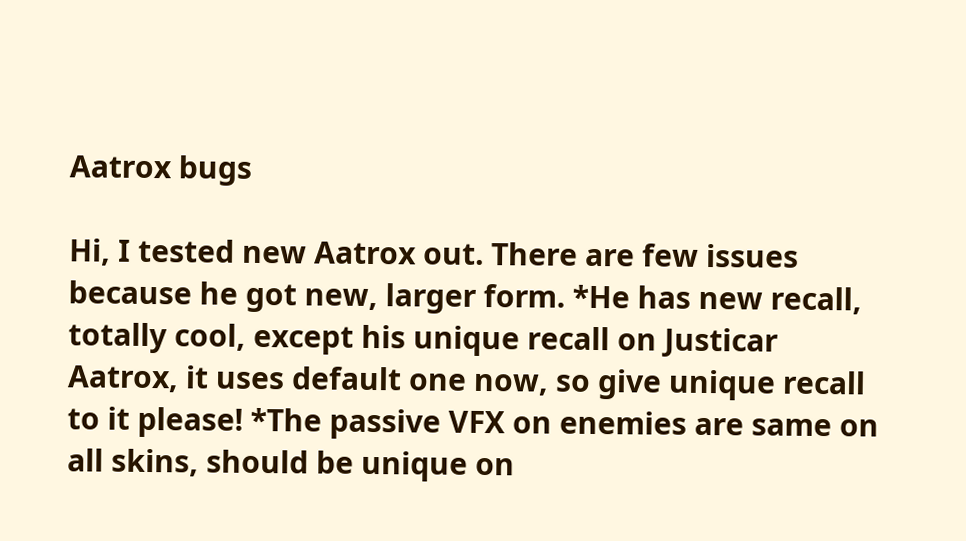Aatrox bugs

Hi, I tested new Aatrox out. There are few issues because he got new, larger form. *He has new recall, totally cool, except his unique recall on Justicar Aatrox, it uses default one now, so give unique recall to it please! *The passive VFX on enemies are same on all skins, should be unique on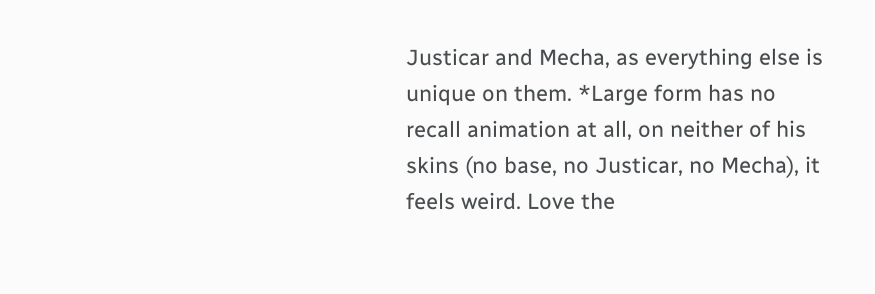Justicar and Mecha, as everything else is unique on them. *Large form has no recall animation at all, on neither of his skins (no base, no Justicar, no Mecha), it feels weird. Love the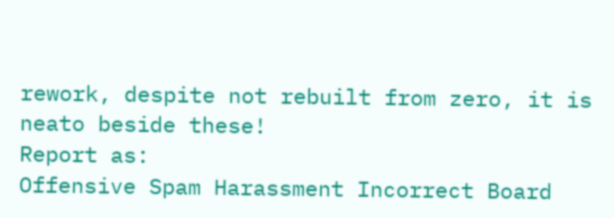rework, despite not rebuilt from zero, it is neato beside these!
Report as:
Offensive Spam Harassment Incorrect Board